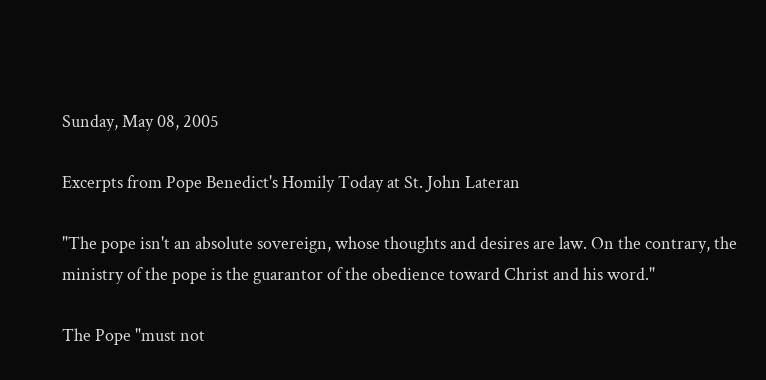Sunday, May 08, 2005

Excerpts from Pope Benedict's Homily Today at St. John Lateran

"The pope isn't an absolute sovereign, whose thoughts and desires are law. On the contrary, the ministry of the pope is the guarantor of the obedience toward Christ and his word."

The Pope "must not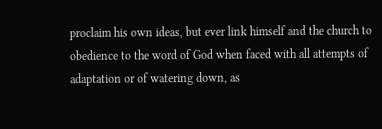proclaim his own ideas, but ever link himself and the church to obedience to the word of God when faced with all attempts of adaptation or of watering down, as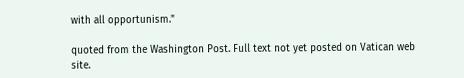with all opportunism."

quoted from the Washington Post. Full text not yet posted on Vatican web site.